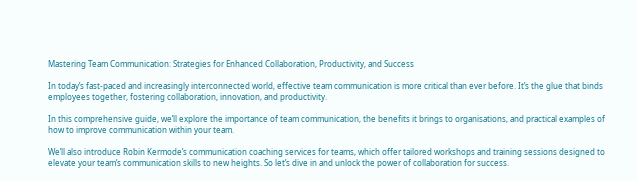Mastering Team Communication: Strategies for Enhanced Collaboration, Productivity, and Success

In today’s fast-paced and increasingly interconnected world, effective team communication is more critical than ever before. It’s the glue that binds employees together, fostering collaboration, innovation, and productivity.

In this comprehensive guide, we’ll explore the importance of team communication, the benefits it brings to organisations, and practical examples of how to improve communication within your team.

We’ll also introduce Robin Kermode’s communication coaching services for teams, which offer tailored workshops and training sessions designed to elevate your team’s communication skills to new heights. So let’s dive in and unlock the power of collaboration for success.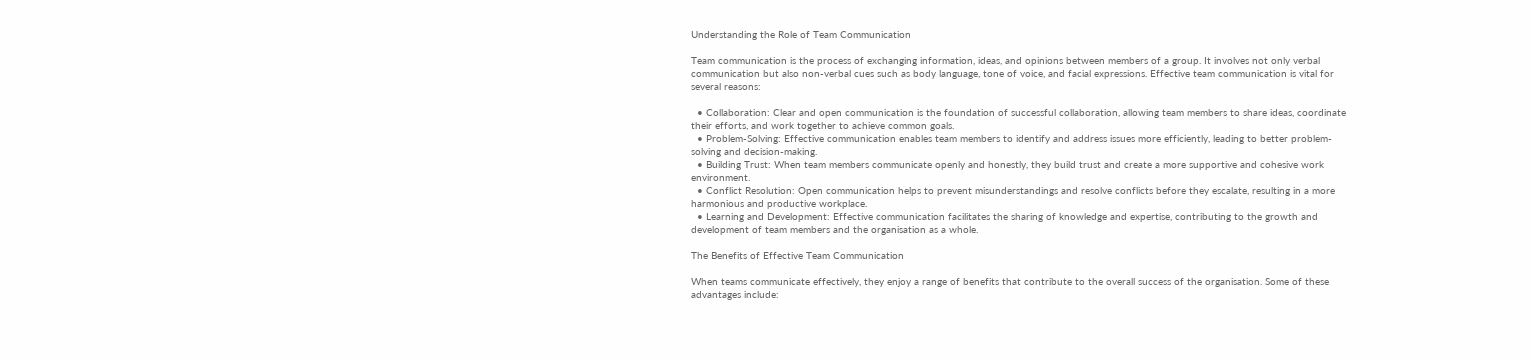Understanding the Role of Team Communication

Team communication is the process of exchanging information, ideas, and opinions between members of a group. It involves not only verbal communication but also non-verbal cues such as body language, tone of voice, and facial expressions. Effective team communication is vital for several reasons:

  • Collaboration: Clear and open communication is the foundation of successful collaboration, allowing team members to share ideas, coordinate their efforts, and work together to achieve common goals.
  • Problem-Solving: Effective communication enables team members to identify and address issues more efficiently, leading to better problem-solving and decision-making.
  • Building Trust: When team members communicate openly and honestly, they build trust and create a more supportive and cohesive work environment.
  • Conflict Resolution: Open communication helps to prevent misunderstandings and resolve conflicts before they escalate, resulting in a more harmonious and productive workplace.
  • Learning and Development: Effective communication facilitates the sharing of knowledge and expertise, contributing to the growth and development of team members and the organisation as a whole.

The Benefits of Effective Team Communication

When teams communicate effectively, they enjoy a range of benefits that contribute to the overall success of the organisation. Some of these advantages include: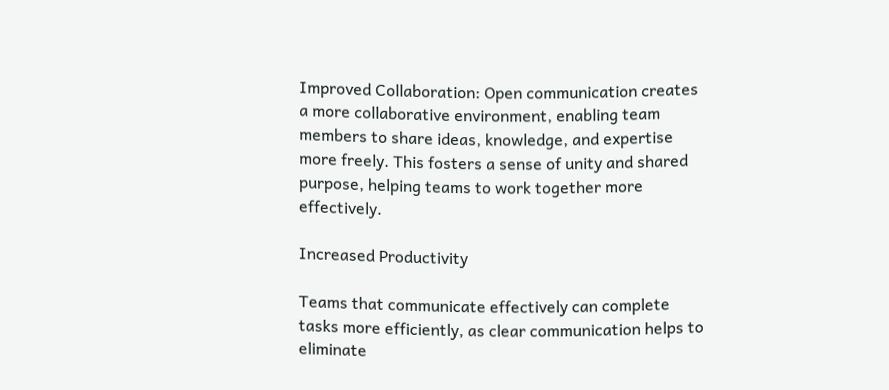Improved Collaboration: Open communication creates a more collaborative environment, enabling team members to share ideas, knowledge, and expertise more freely. This fosters a sense of unity and shared purpose, helping teams to work together more effectively.

Increased Productivity

Teams that communicate effectively can complete tasks more efficiently, as clear communication helps to eliminate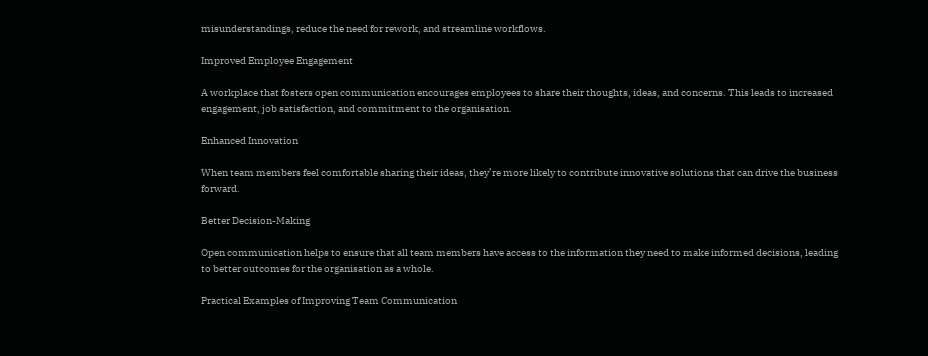misunderstandings, reduce the need for rework, and streamline workflows.

Improved Employee Engagement

A workplace that fosters open communication encourages employees to share their thoughts, ideas, and concerns. This leads to increased engagement, job satisfaction, and commitment to the organisation.

Enhanced Innovation

When team members feel comfortable sharing their ideas, they’re more likely to contribute innovative solutions that can drive the business forward.

Better Decision-Making

Open communication helps to ensure that all team members have access to the information they need to make informed decisions, leading to better outcomes for the organisation as a whole.

Practical Examples of Improving Team Communication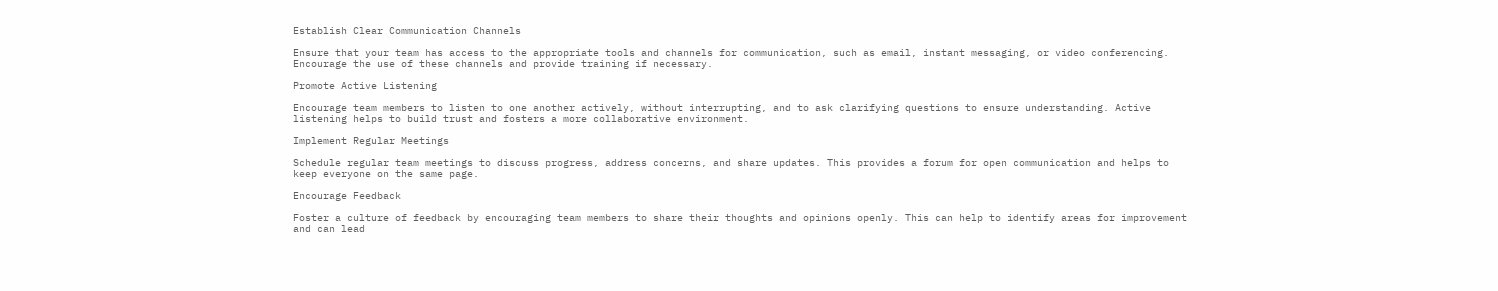Establish Clear Communication Channels

Ensure that your team has access to the appropriate tools and channels for communication, such as email, instant messaging, or video conferencing. Encourage the use of these channels and provide training if necessary.

Promote Active Listening

Encourage team members to listen to one another actively, without interrupting, and to ask clarifying questions to ensure understanding. Active listening helps to build trust and fosters a more collaborative environment.

Implement Regular Meetings

Schedule regular team meetings to discuss progress, address concerns, and share updates. This provides a forum for open communication and helps to keep everyone on the same page.

Encourage Feedback

Foster a culture of feedback by encouraging team members to share their thoughts and opinions openly. This can help to identify areas for improvement and can lead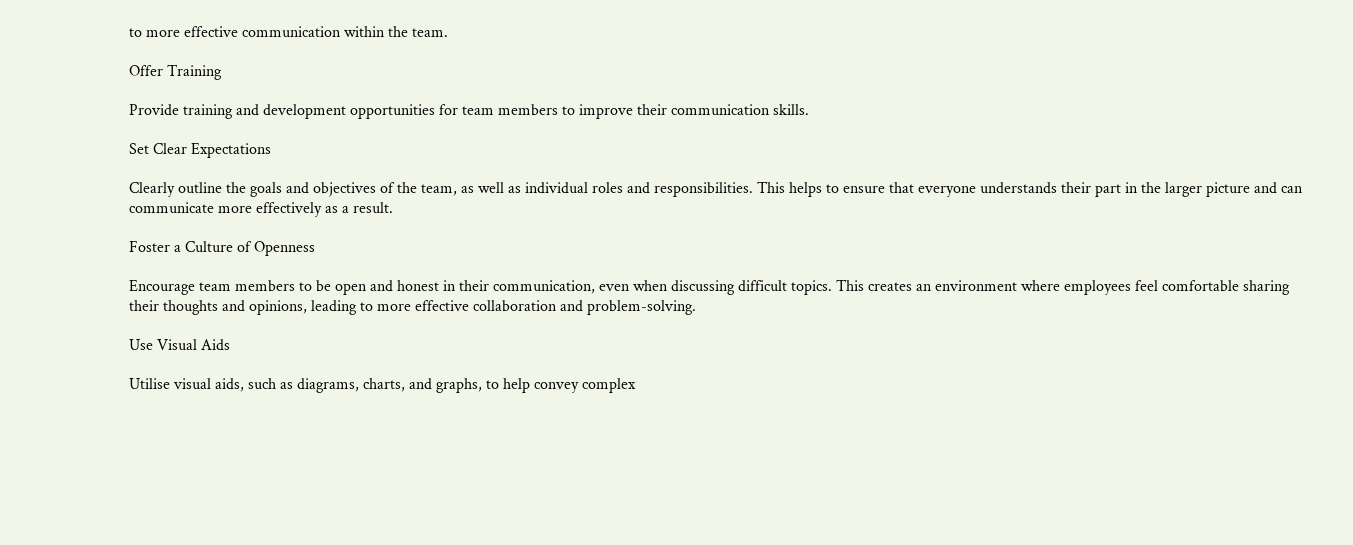to more effective communication within the team.

Offer Training

Provide training and development opportunities for team members to improve their communication skills.

Set Clear Expectations

Clearly outline the goals and objectives of the team, as well as individual roles and responsibilities. This helps to ensure that everyone understands their part in the larger picture and can communicate more effectively as a result.

Foster a Culture of Openness

Encourage team members to be open and honest in their communication, even when discussing difficult topics. This creates an environment where employees feel comfortable sharing their thoughts and opinions, leading to more effective collaboration and problem-solving.

Use Visual Aids

Utilise visual aids, such as diagrams, charts, and graphs, to help convey complex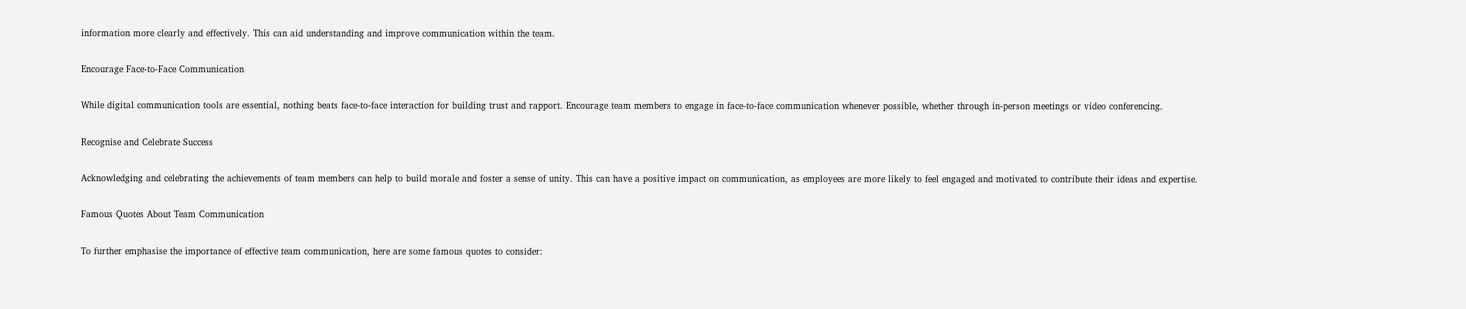information more clearly and effectively. This can aid understanding and improve communication within the team.

Encourage Face-to-Face Communication

While digital communication tools are essential, nothing beats face-to-face interaction for building trust and rapport. Encourage team members to engage in face-to-face communication whenever possible, whether through in-person meetings or video conferencing.

Recognise and Celebrate Success

Acknowledging and celebrating the achievements of team members can help to build morale and foster a sense of unity. This can have a positive impact on communication, as employees are more likely to feel engaged and motivated to contribute their ideas and expertise.

Famous Quotes About Team Communication

To further emphasise the importance of effective team communication, here are some famous quotes to consider: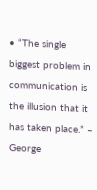• “The single biggest problem in communication is the illusion that it has taken place.” – George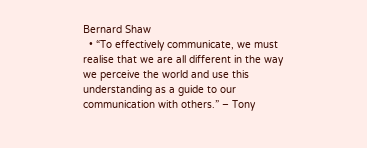Bernard Shaw
  • “To effectively communicate, we must realise that we are all different in the way we perceive the world and use this understanding as a guide to our communication with others.” – Tony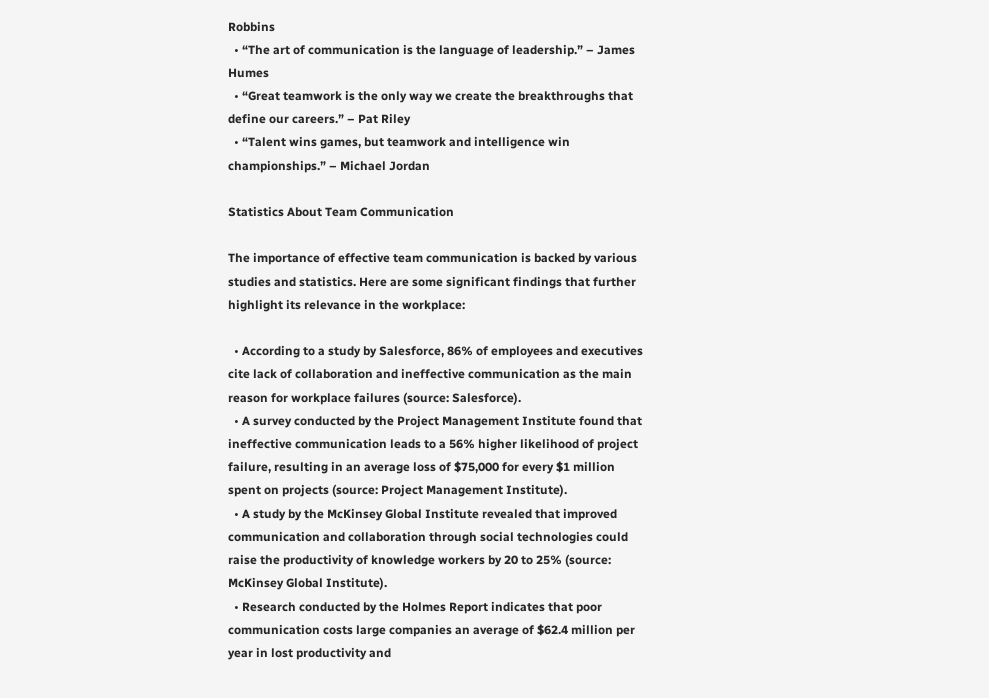Robbins
  • “The art of communication is the language of leadership.” – James Humes
  • “Great teamwork is the only way we create the breakthroughs that define our careers.” – Pat Riley
  • “Talent wins games, but teamwork and intelligence win championships.” – Michael Jordan

Statistics About Team Communication

The importance of effective team communication is backed by various studies and statistics. Here are some significant findings that further highlight its relevance in the workplace:

  • According to a study by Salesforce, 86% of employees and executives cite lack of collaboration and ineffective communication as the main reason for workplace failures (source: Salesforce).
  • A survey conducted by the Project Management Institute found that ineffective communication leads to a 56% higher likelihood of project failure, resulting in an average loss of $75,000 for every $1 million spent on projects (source: Project Management Institute).
  • A study by the McKinsey Global Institute revealed that improved communication and collaboration through social technologies could raise the productivity of knowledge workers by 20 to 25% (source: McKinsey Global Institute).
  • Research conducted by the Holmes Report indicates that poor communication costs large companies an average of $62.4 million per year in lost productivity and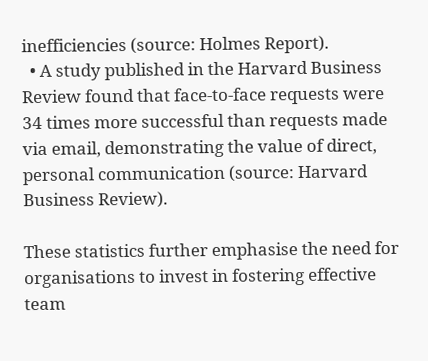inefficiencies (source: Holmes Report).
  • A study published in the Harvard Business Review found that face-to-face requests were 34 times more successful than requests made via email, demonstrating the value of direct, personal communication (source: Harvard Business Review).

These statistics further emphasise the need for organisations to invest in fostering effective team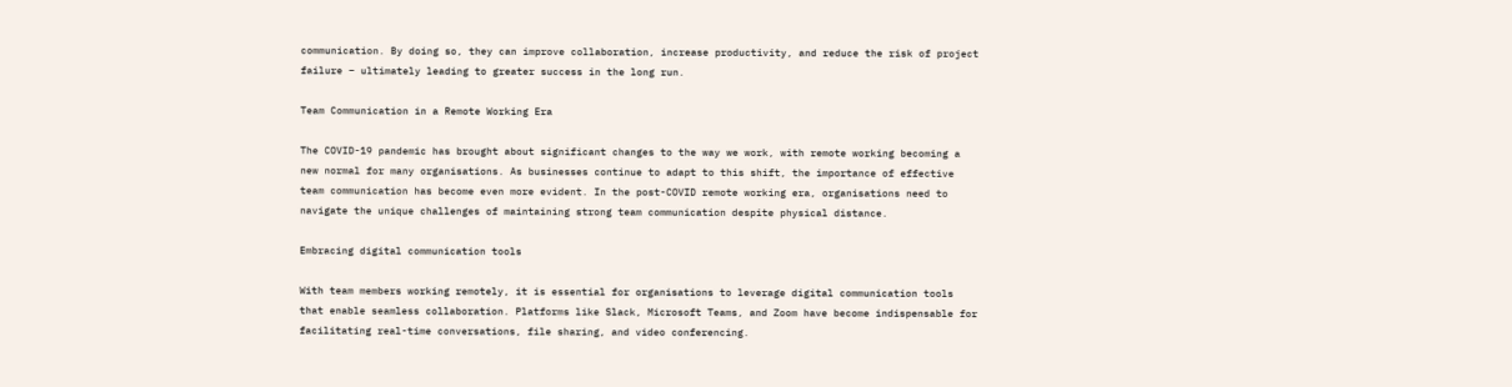communication. By doing so, they can improve collaboration, increase productivity, and reduce the risk of project failure – ultimately leading to greater success in the long run.

Team Communication in a Remote Working Era

The COVID-19 pandemic has brought about significant changes to the way we work, with remote working becoming a new normal for many organisations. As businesses continue to adapt to this shift, the importance of effective team communication has become even more evident. In the post-COVID remote working era, organisations need to navigate the unique challenges of maintaining strong team communication despite physical distance.

Embracing digital communication tools

With team members working remotely, it is essential for organisations to leverage digital communication tools that enable seamless collaboration. Platforms like Slack, Microsoft Teams, and Zoom have become indispensable for facilitating real-time conversations, file sharing, and video conferencing.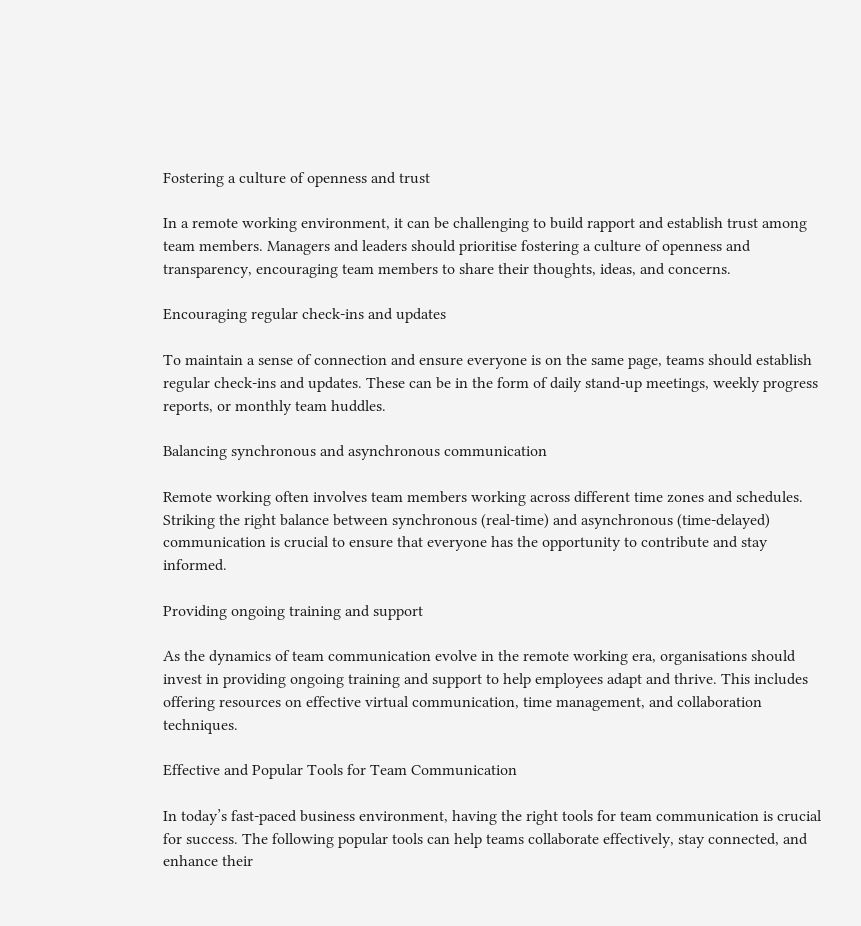Fostering a culture of openness and trust

In a remote working environment, it can be challenging to build rapport and establish trust among team members. Managers and leaders should prioritise fostering a culture of openness and transparency, encouraging team members to share their thoughts, ideas, and concerns.

Encouraging regular check-ins and updates

To maintain a sense of connection and ensure everyone is on the same page, teams should establish regular check-ins and updates. These can be in the form of daily stand-up meetings, weekly progress reports, or monthly team huddles.

Balancing synchronous and asynchronous communication

Remote working often involves team members working across different time zones and schedules. Striking the right balance between synchronous (real-time) and asynchronous (time-delayed) communication is crucial to ensure that everyone has the opportunity to contribute and stay informed.

Providing ongoing training and support

As the dynamics of team communication evolve in the remote working era, organisations should invest in providing ongoing training and support to help employees adapt and thrive. This includes offering resources on effective virtual communication, time management, and collaboration techniques.

Effective and Popular Tools for Team Communication

In today’s fast-paced business environment, having the right tools for team communication is crucial for success. The following popular tools can help teams collaborate effectively, stay connected, and enhance their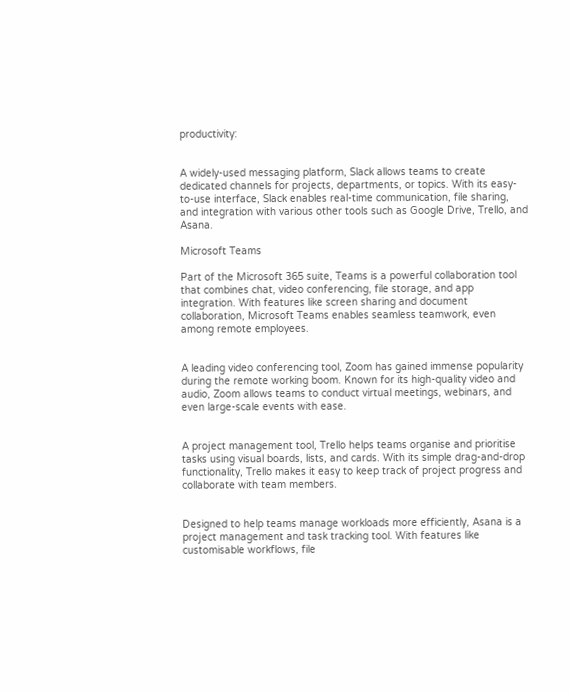productivity:


A widely-used messaging platform, Slack allows teams to create dedicated channels for projects, departments, or topics. With its easy-to-use interface, Slack enables real-time communication, file sharing, and integration with various other tools such as Google Drive, Trello, and Asana.

Microsoft Teams

Part of the Microsoft 365 suite, Teams is a powerful collaboration tool that combines chat, video conferencing, file storage, and app integration. With features like screen sharing and document collaboration, Microsoft Teams enables seamless teamwork, even among remote employees.


A leading video conferencing tool, Zoom has gained immense popularity during the remote working boom. Known for its high-quality video and audio, Zoom allows teams to conduct virtual meetings, webinars, and even large-scale events with ease.


A project management tool, Trello helps teams organise and prioritise tasks using visual boards, lists, and cards. With its simple drag-and-drop functionality, Trello makes it easy to keep track of project progress and collaborate with team members.


Designed to help teams manage workloads more efficiently, Asana is a project management and task tracking tool. With features like customisable workflows, file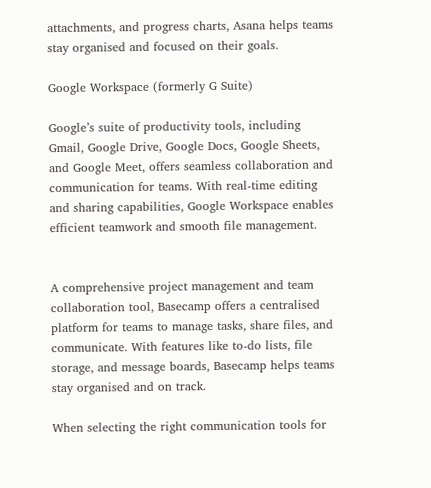attachments, and progress charts, Asana helps teams stay organised and focused on their goals.

Google Workspace (formerly G Suite)

Google’s suite of productivity tools, including Gmail, Google Drive, Google Docs, Google Sheets, and Google Meet, offers seamless collaboration and communication for teams. With real-time editing and sharing capabilities, Google Workspace enables efficient teamwork and smooth file management.


A comprehensive project management and team collaboration tool, Basecamp offers a centralised platform for teams to manage tasks, share files, and communicate. With features like to-do lists, file storage, and message boards, Basecamp helps teams stay organised and on track.

When selecting the right communication tools for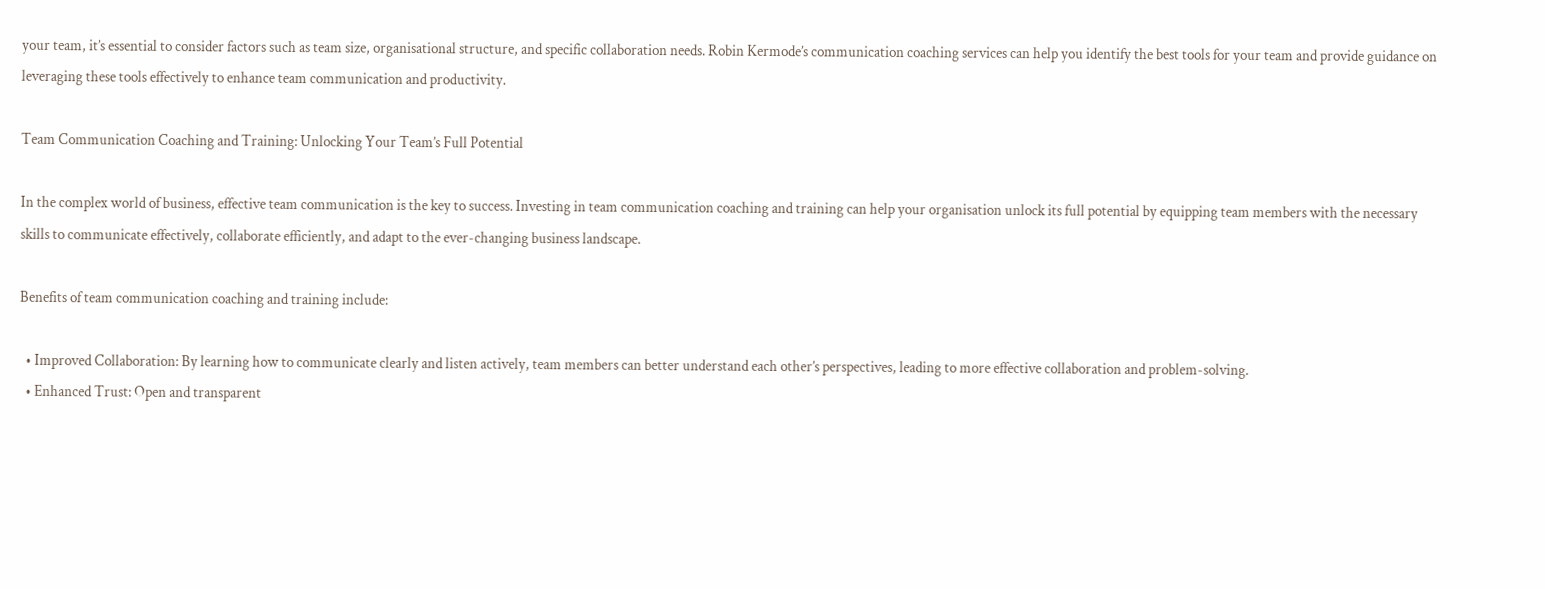your team, it’s essential to consider factors such as team size, organisational structure, and specific collaboration needs. Robin Kermode’s communication coaching services can help you identify the best tools for your team and provide guidance on leveraging these tools effectively to enhance team communication and productivity.

Team Communication Coaching and Training: Unlocking Your Team’s Full Potential

In the complex world of business, effective team communication is the key to success. Investing in team communication coaching and training can help your organisation unlock its full potential by equipping team members with the necessary skills to communicate effectively, collaborate efficiently, and adapt to the ever-changing business landscape.

Benefits of team communication coaching and training include:

  • Improved Collaboration: By learning how to communicate clearly and listen actively, team members can better understand each other’s perspectives, leading to more effective collaboration and problem-solving.
  • Enhanced Trust: Open and transparent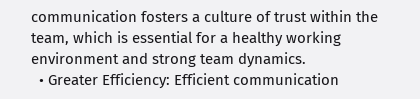communication fosters a culture of trust within the team, which is essential for a healthy working environment and strong team dynamics.
  • Greater Efficiency: Efficient communication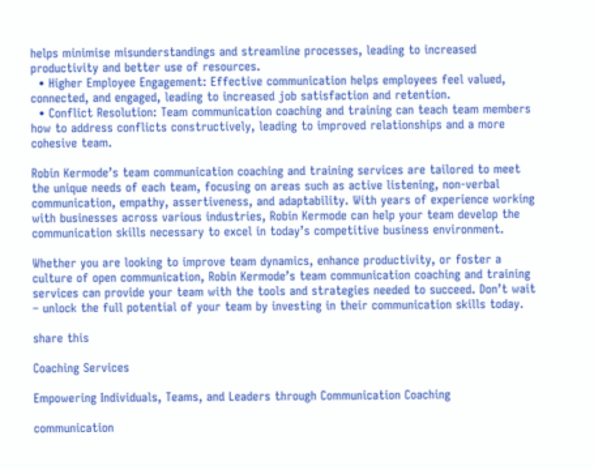helps minimise misunderstandings and streamline processes, leading to increased productivity and better use of resources.
  • Higher Employee Engagement: Effective communication helps employees feel valued, connected, and engaged, leading to increased job satisfaction and retention.
  • Conflict Resolution: Team communication coaching and training can teach team members how to address conflicts constructively, leading to improved relationships and a more cohesive team.

Robin Kermode’s team communication coaching and training services are tailored to meet the unique needs of each team, focusing on areas such as active listening, non-verbal communication, empathy, assertiveness, and adaptability. With years of experience working with businesses across various industries, Robin Kermode can help your team develop the communication skills necessary to excel in today’s competitive business environment.

Whether you are looking to improve team dynamics, enhance productivity, or foster a culture of open communication, Robin Kermode’s team communication coaching and training services can provide your team with the tools and strategies needed to succeed. Don’t wait – unlock the full potential of your team by investing in their communication skills today.

share this

Coaching Services

Empowering Individuals, Teams, and Leaders through Communication Coaching

communication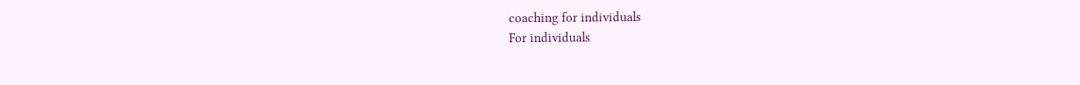coaching for individuals
For individuals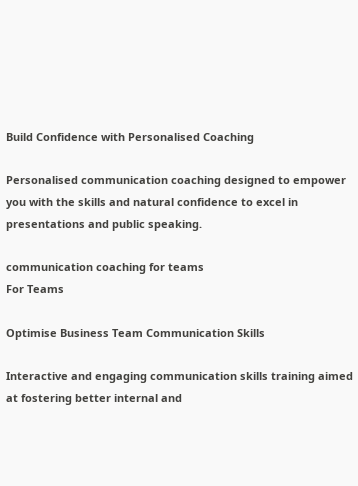Build Confidence with Personalised Coaching

Personalised communication coaching designed to empower you with the skills and natural confidence to excel in presentations and public speaking.

communication coaching for teams
For Teams

Optimise Business Team Communication Skills

Interactive and engaging communication skills training aimed at fostering better internal and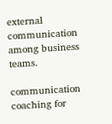external communication among business teams.

communication coaching for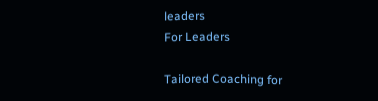leaders
For Leaders

Tailored Coaching for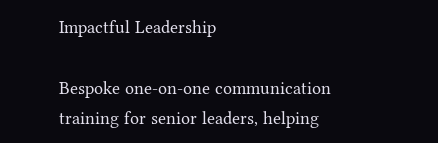Impactful Leadership

Bespoke one-on-one communication training for senior leaders, helping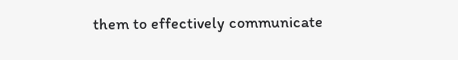them to effectively communicate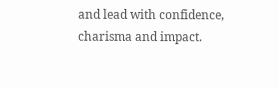and lead with confidence, charisma and impact.